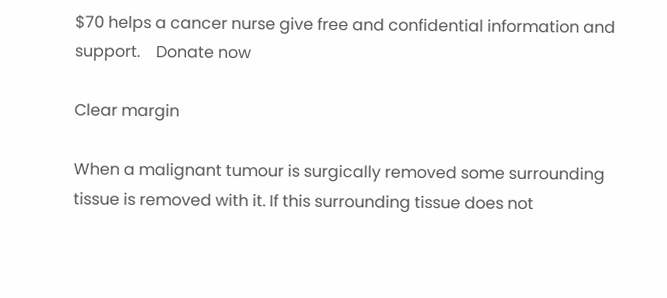$70 helps a cancer nurse give free and confidential information and support.    Donate now

Clear margin

When a malignant tumour is surgically removed some surrounding tissue is removed with it. If this surrounding tissue does not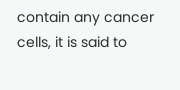contain any cancer cells, it is said to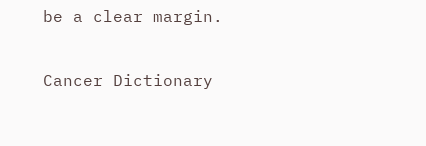be a clear margin.

Cancer Dictionary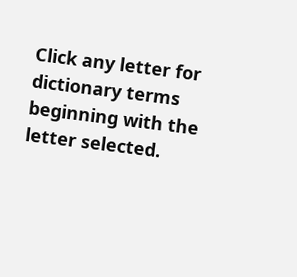Click any letter for dictionary terms beginning with the letter selected.